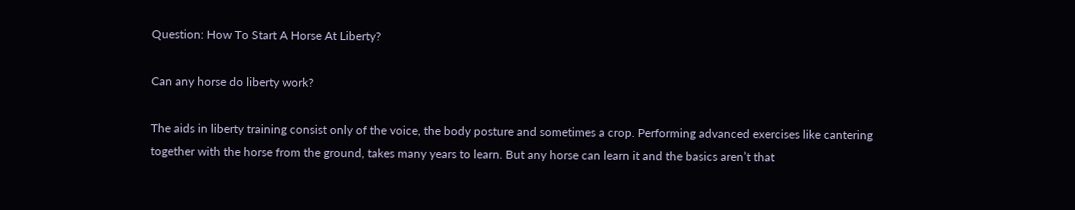Question: How To Start A Horse At Liberty?

Can any horse do liberty work?

The aids in liberty training consist only of the voice, the body posture and sometimes a crop. Performing advanced exercises like cantering together with the horse from the ground, takes many years to learn. But any horse can learn it and the basics aren’t that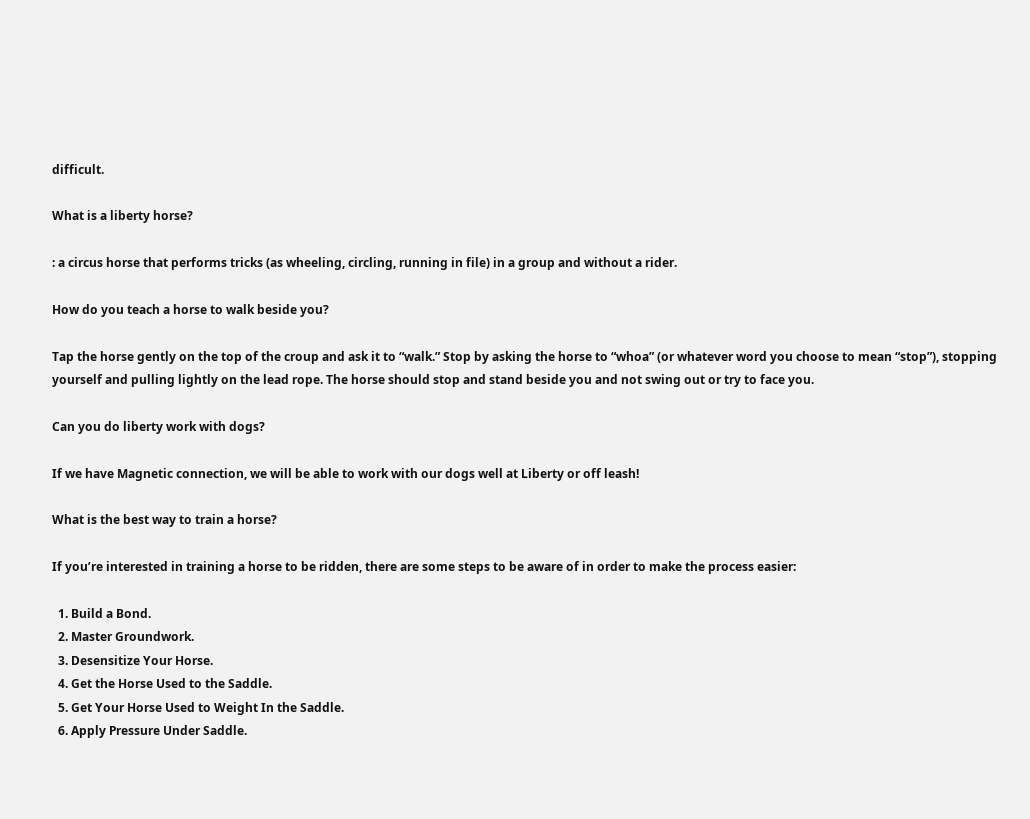difficult.

What is a liberty horse?

: a circus horse that performs tricks (as wheeling, circling, running in file) in a group and without a rider.

How do you teach a horse to walk beside you?

Tap the horse gently on the top of the croup and ask it to “walk.” Stop by asking the horse to “whoa” (or whatever word you choose to mean “stop”), stopping yourself and pulling lightly on the lead rope. The horse should stop and stand beside you and not swing out or try to face you.

Can you do liberty work with dogs?

If we have Magnetic connection, we will be able to work with our dogs well at Liberty or off leash!

What is the best way to train a horse?

If you’re interested in training a horse to be ridden, there are some steps to be aware of in order to make the process easier:

  1. Build a Bond.
  2. Master Groundwork.
  3. Desensitize Your Horse.
  4. Get the Horse Used to the Saddle.
  5. Get Your Horse Used to Weight In the Saddle.
  6. Apply Pressure Under Saddle.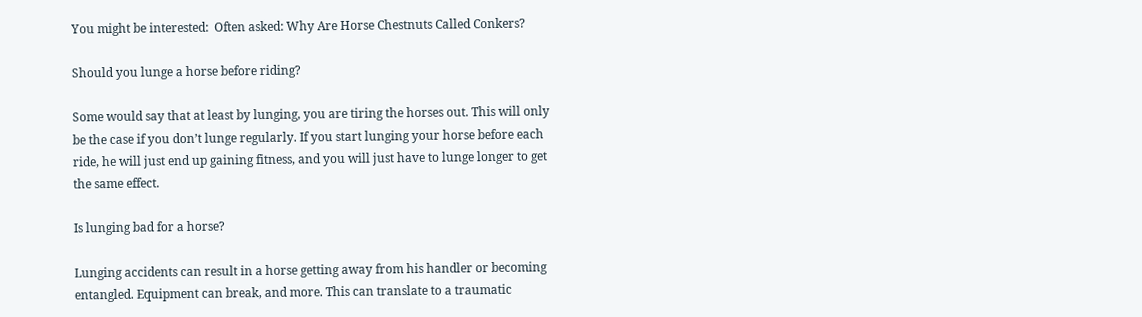You might be interested:  Often asked: Why Are Horse Chestnuts Called Conkers?

Should you lunge a horse before riding?

Some would say that at least by lunging, you are tiring the horses out. This will only be the case if you don’t lunge regularly. If you start lunging your horse before each ride, he will just end up gaining fitness, and you will just have to lunge longer to get the same effect.

Is lunging bad for a horse?

Lunging accidents can result in a horse getting away from his handler or becoming entangled. Equipment can break, and more. This can translate to a traumatic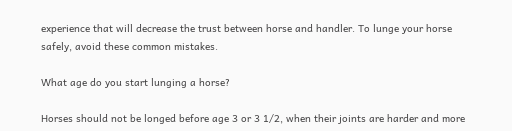experience that will decrease the trust between horse and handler. To lunge your horse safely, avoid these common mistakes.

What age do you start lunging a horse?

Horses should not be longed before age 3 or 3 1/2, when their joints are harder and more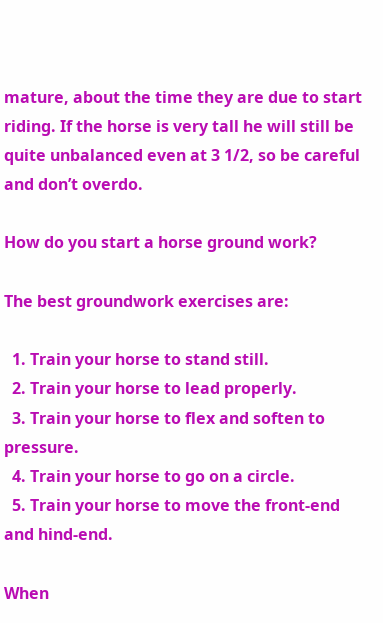mature, about the time they are due to start riding. If the horse is very tall he will still be quite unbalanced even at 3 1/2, so be careful and don’t overdo.

How do you start a horse ground work?

The best groundwork exercises are:

  1. Train your horse to stand still.
  2. Train your horse to lead properly.
  3. Train your horse to flex and soften to pressure.
  4. Train your horse to go on a circle.
  5. Train your horse to move the front-end and hind-end.

When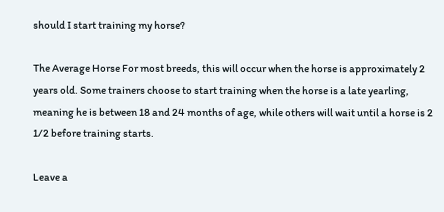should I start training my horse?

The Average Horse For most breeds, this will occur when the horse is approximately 2 years old. Some trainers choose to start training when the horse is a late yearling, meaning he is between 18 and 24 months of age, while others will wait until a horse is 2 1/2 before training starts.

Leave a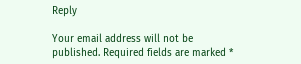Reply

Your email address will not be published. Required fields are marked *